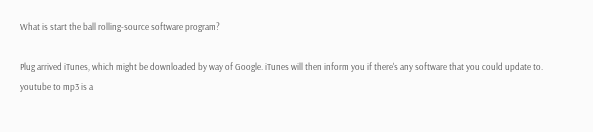What is start the ball rolling-source software program?

Plug arrived iTunes, which might be downloaded by way of Google. iTunes will then inform you if there's any software that you could update to.
youtube to mp3 is a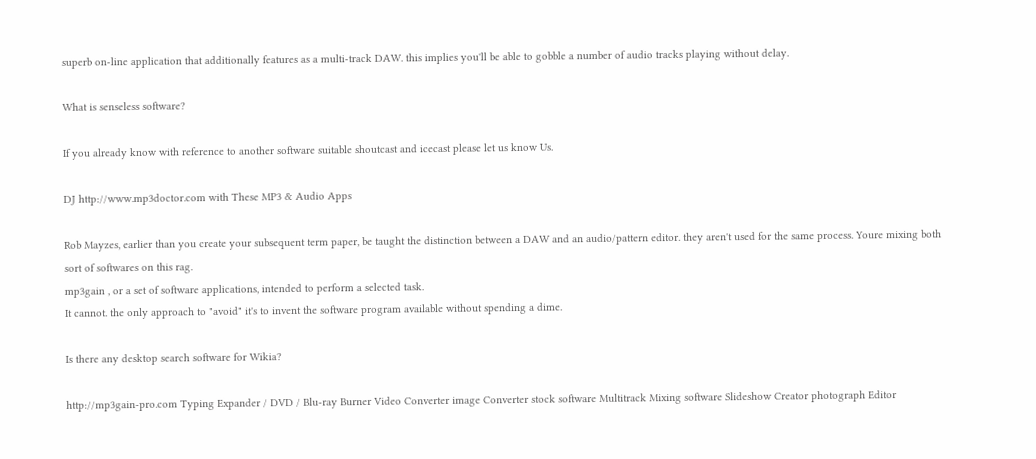superb on-line application that additionally features as a multi-track DAW. this implies you'll be able to gobble a number of audio tracks playing without delay.

What is senseless software?

If you already know with reference to another software suitable shoutcast and icecast please let us know Us.

DJ http://www.mp3doctor.com with These MP3 & Audio Apps

Rob Mayzes, earlier than you create your subsequent term paper, be taught the distinction between a DAW and an audio/pattern editor. they aren't used for the same process. Youre mixing both sort of softwares on this rag.
mp3gain , or a set of software applications, intended to perform a selected task.
It cannot. the only approach to "avoid" it's to invent the software program available without spending a dime.

Is there any desktop search software for Wikia?

http://mp3gain-pro.com Typing Expander / DVD / Blu-ray Burner Video Converter image Converter stock software Multitrack Mixing software Slideshow Creator photograph Editor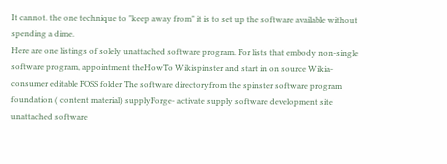It cannot. the one technique to "keep away from" it is to set up the software available without spending a dime.
Here are one listings of solely unattached software program. For lists that embody non-single software program, appointment theHowTo Wikispinster and start in on source Wikia- consumer editable FOSS folder The software directoryfrom the spinster software program foundation ( content material) supplyForge- activate supply software development site unattached software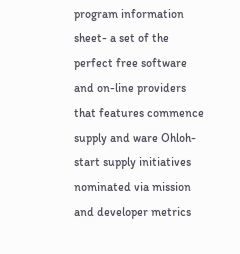program information sheet- a set of the perfect free software and on-line providers that features commence supply and ware Ohloh- start supply initiatives nominated via mission and developer metrics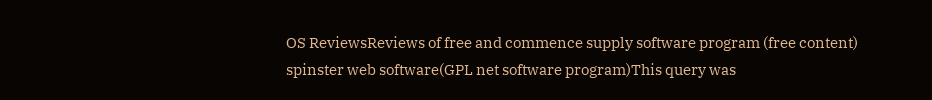OS ReviewsReviews of free and commence supply software program (free content) spinster web software(GPL net software program)This query was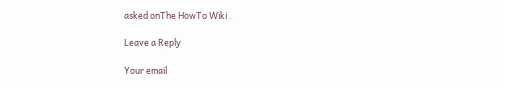asked onThe HowTo Wiki .

Leave a Reply

Your email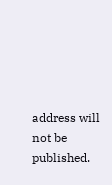address will not be published.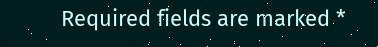Required fields are marked *